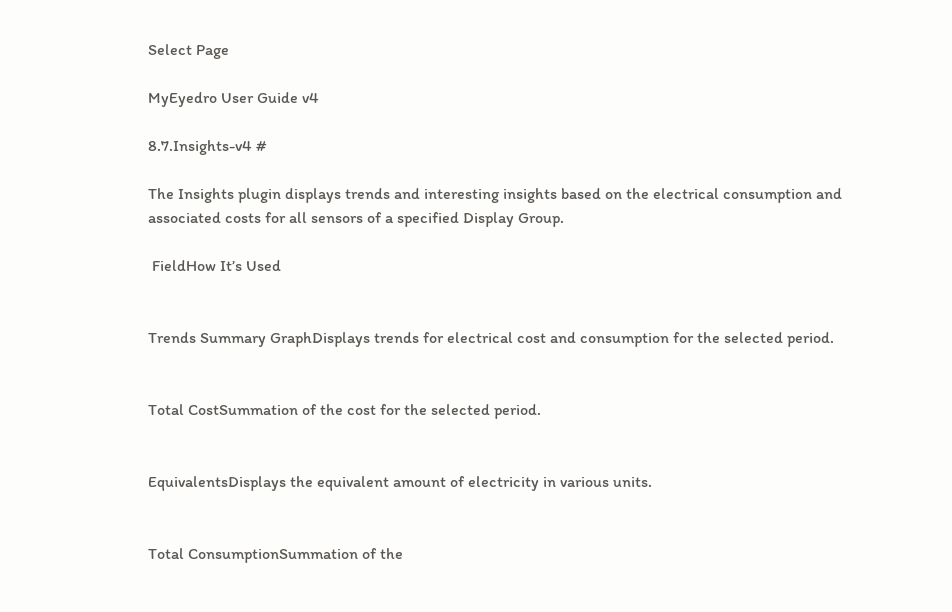Select Page

MyEyedro User Guide v4

8.7.Insights-v4 #

The Insights plugin displays trends and interesting insights based on the electrical consumption and associated costs for all sensors of a specified Display Group.

 FieldHow It’s Used


Trends Summary GraphDisplays trends for electrical cost and consumption for the selected period.


Total CostSummation of the cost for the selected period.


EquivalentsDisplays the equivalent amount of electricity in various units.


Total ConsumptionSummation of the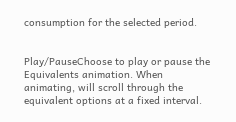consumption for the selected period.


Play/PauseChoose to play or pause the Equivalents animation. When animating, will scroll through the equivalent options at a fixed interval.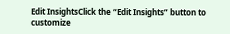Edit InsightsClick the “Edit Insights” button to customize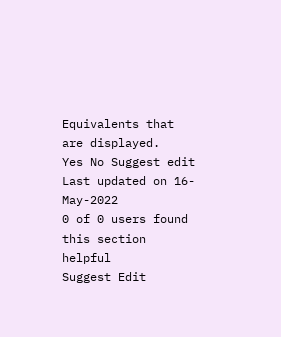Equivalents that are displayed.
Yes No Suggest edit
Last updated on 16-May-2022
0 of 0 users found this section helpful
Suggest Edit